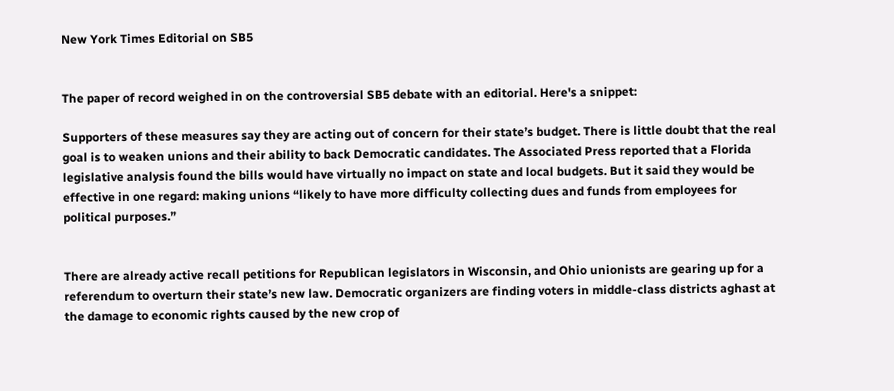New York Times Editorial on SB5


The paper of record weighed in on the controversial SB5 debate with an editorial. Here's a snippet:

Supporters of these measures say they are acting out of concern for their state’s budget. There is little doubt that the real goal is to weaken unions and their ability to back Democratic candidates. The Associated Press reported that a Florida legislative analysis found the bills would have virtually no impact on state and local budgets. But it said they would be effective in one regard: making unions “likely to have more difficulty collecting dues and funds from employees for political purposes.”


There are already active recall petitions for Republican legislators in Wisconsin, and Ohio unionists are gearing up for a referendum to overturn their state’s new law. Democratic organizers are finding voters in middle-class districts aghast at the damage to economic rights caused by the new crop of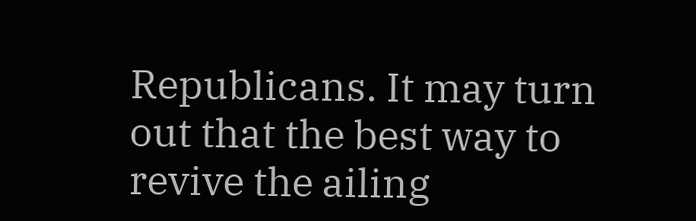Republicans. It may turn out that the best way to revive the ailing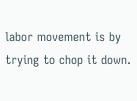labor movement is by trying to chop it down.